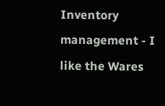Inventory management - I like the Wares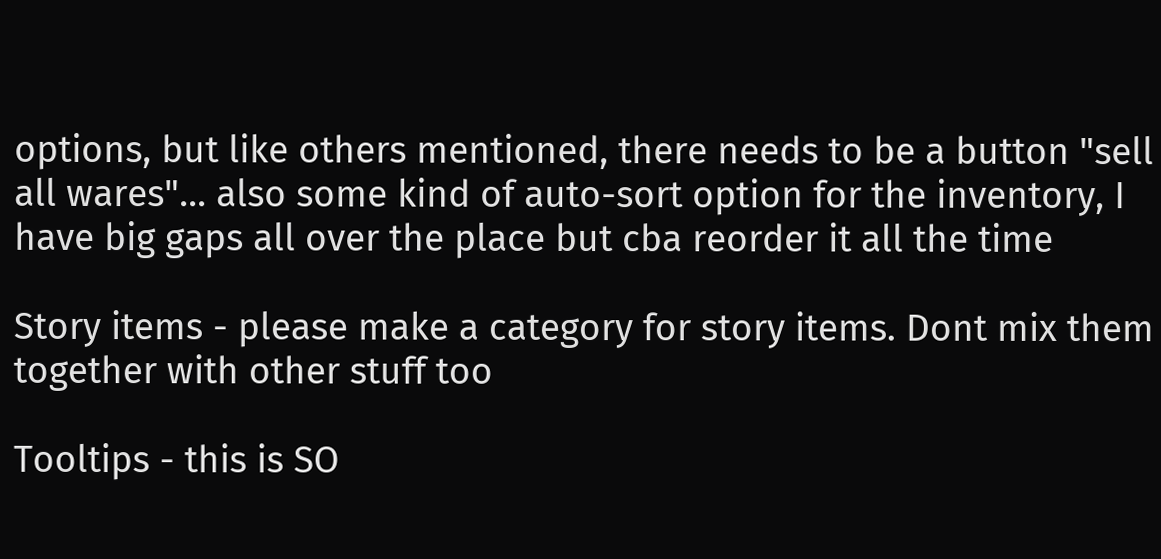options, but like others mentioned, there needs to be a button "sell all wares"... also some kind of auto-sort option for the inventory, I have big gaps all over the place but cba reorder it all the time

Story items - please make a category for story items. Dont mix them together with other stuff too

Tooltips - this is SO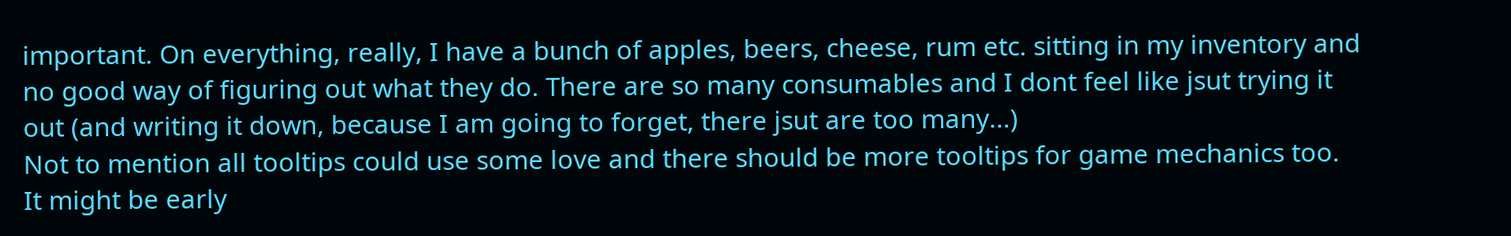important. On everything, really, I have a bunch of apples, beers, cheese, rum etc. sitting in my inventory and no good way of figuring out what they do. There are so many consumables and I dont feel like jsut trying it out (and writing it down, because I am going to forget, there jsut are too many...)
Not to mention all tooltips could use some love and there should be more tooltips for game mechanics too. It might be early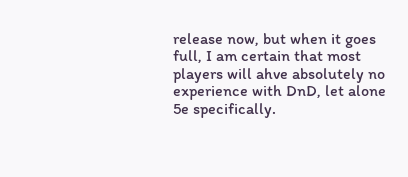release now, but when it goes full, I am certain that most players will ahve absolutely no experience with DnD, let alone 5e specifically.